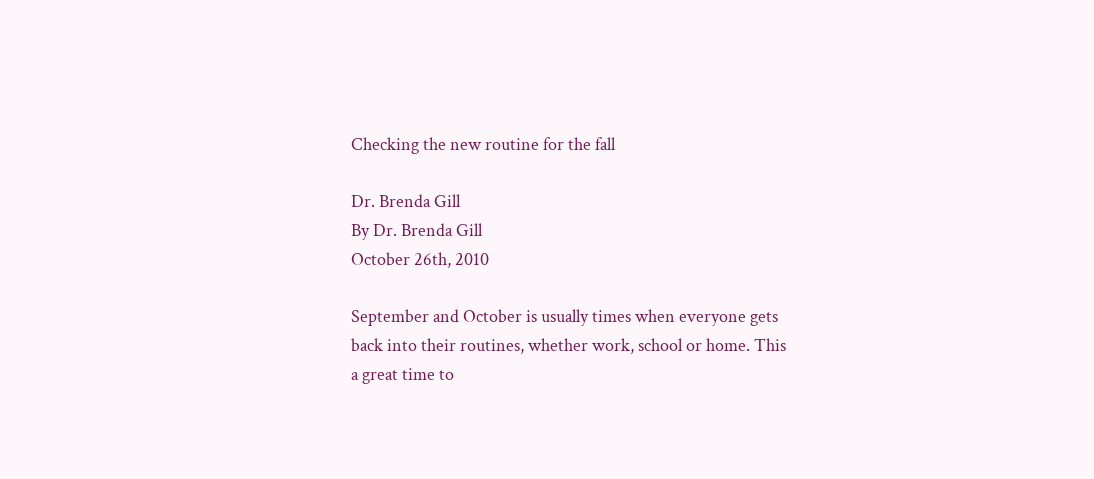Checking the new routine for the fall

Dr. Brenda Gill
By Dr. Brenda Gill
October 26th, 2010

September and October is usually times when everyone gets back into their routines, whether work, school or home. This a great time to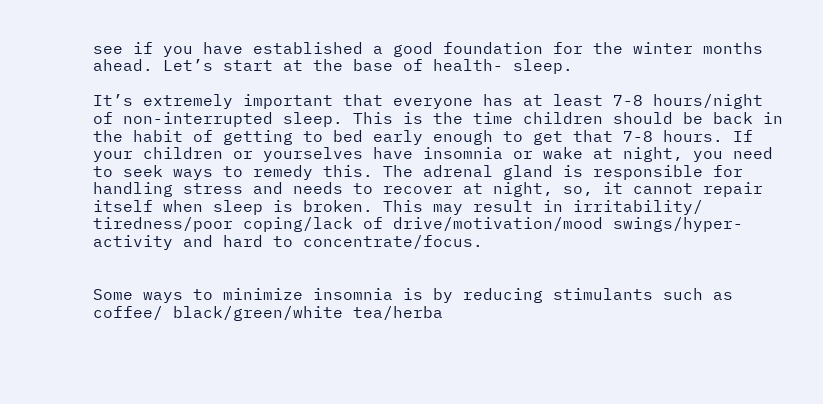see if you have established a good foundation for the winter months ahead. Let’s start at the base of health- sleep.

It’s extremely important that everyone has at least 7-8 hours/night of non-interrupted sleep. This is the time children should be back in the habit of getting to bed early enough to get that 7-8 hours. If your children or yourselves have insomnia or wake at night, you need to seek ways to remedy this. The adrenal gland is responsible for handling stress and needs to recover at night, so, it cannot repair itself when sleep is broken. This may result in irritability/ tiredness/poor coping/lack of drive/motivation/mood swings/hyper-activity and hard to concentrate/focus.


Some ways to minimize insomnia is by reducing stimulants such as coffee/ black/green/white tea/herba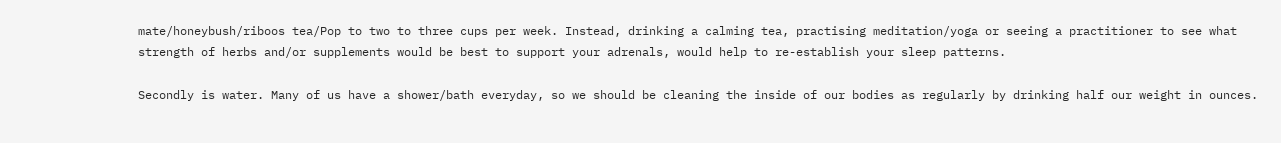mate/honeybush/riboos tea/Pop to two to three cups per week. Instead, drinking a calming tea, practising meditation/yoga or seeing a practitioner to see what strength of herbs and/or supplements would be best to support your adrenals, would help to re-establish your sleep patterns.

Secondly is water. Many of us have a shower/bath everyday, so we should be cleaning the inside of our bodies as regularly by drinking half our weight in ounces.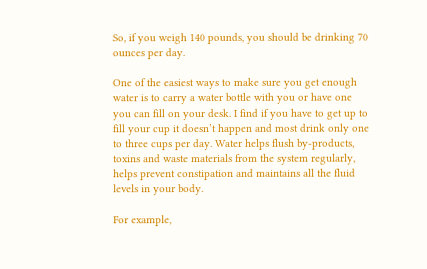So, if you weigh 140 pounds, you should be drinking 70 ounces per day.

One of the easiest ways to make sure you get enough water is to carry a water bottle with you or have one you can fill on your desk. I find if you have to get up to fill your cup it doesn’t happen and most drink only one to three cups per day. Water helps flush by-products, toxins and waste materials from the system regularly, helps prevent constipation and maintains all the fluid levels in your body.

For example,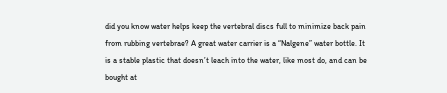did you know water helps keep the vertebral discs full to minimize back pain from rubbing vertebrae? A great water carrier is a “Nalgene” water bottle. It is a stable plastic that doesn’t leach into the water, like most do, and can be bought at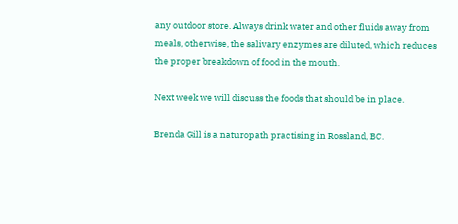any outdoor store. Always drink water and other fluids away from meals, otherwise, the salivary enzymes are diluted, which reduces the proper breakdown of food in the mouth.

Next week we will discuss the foods that should be in place.

Brenda Gill is a naturopath practising in Rossland, BC.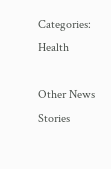Categories: Health

Other News Stories